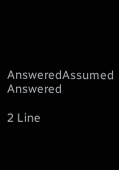AnsweredAssumed Answered

2 Line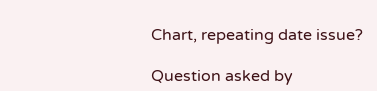Chart, repeating date issue?

Question asked by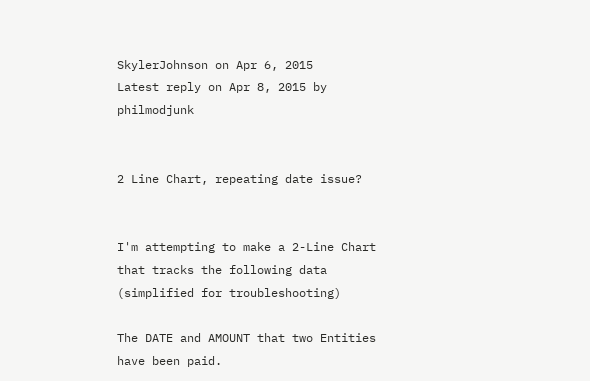SkylerJohnson on Apr 6, 2015
Latest reply on Apr 8, 2015 by philmodjunk


2 Line Chart, repeating date issue?


I'm attempting to make a 2-Line Chart that tracks the following data (simplified for troubleshooting)

The DATE and AMOUNT that two Entities have been paid.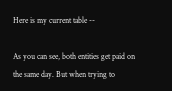Here is my current table --

As you can see, both entities get paid on the same day. But when trying to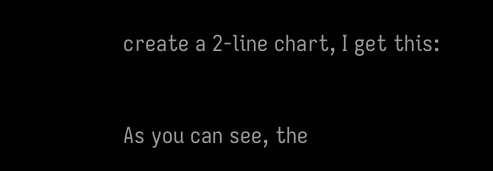create a 2-line chart, I get this:


As you can see, the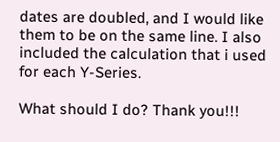dates are doubled, and I would like them to be on the same line. I also included the calculation that i used for each Y-Series.

What should I do? Thank you!!!